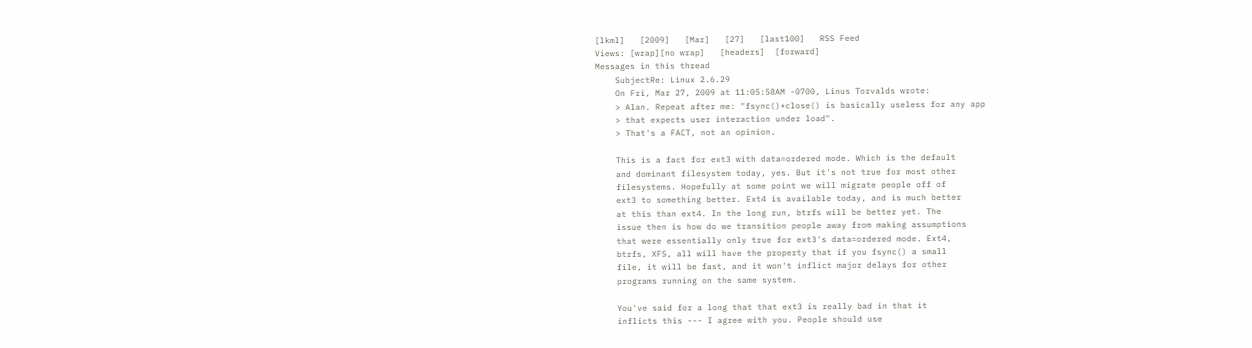[lkml]   [2009]   [Mar]   [27]   [last100]   RSS Feed
Views: [wrap][no wrap]   [headers]  [forward]
Messages in this thread
    SubjectRe: Linux 2.6.29
    On Fri, Mar 27, 2009 at 11:05:58AM -0700, Linus Torvalds wrote:
    > Alan. Repeat after me: "fsync()+close() is basically useless for any app
    > that expects user interaction under load".
    > That's a FACT, not an opinion.

    This is a fact for ext3 with data=ordered mode. Which is the default
    and dominant filesystem today, yes. But it's not true for most other
    filesystems. Hopefully at some point we will migrate people off of
    ext3 to something better. Ext4 is available today, and is much better
    at this than ext4. In the long run, btrfs will be better yet. The
    issue then is how do we transition people away from making assumptions
    that were essentially only true for ext3's data=ordered mode. Ext4,
    btrfs, XFS, all will have the property that if you fsync() a small
    file, it will be fast, and it won't inflict major delays for other
    programs running on the same system.

    You've said for a long that that ext3 is really bad in that it
    inflicts this --- I agree with you. People should use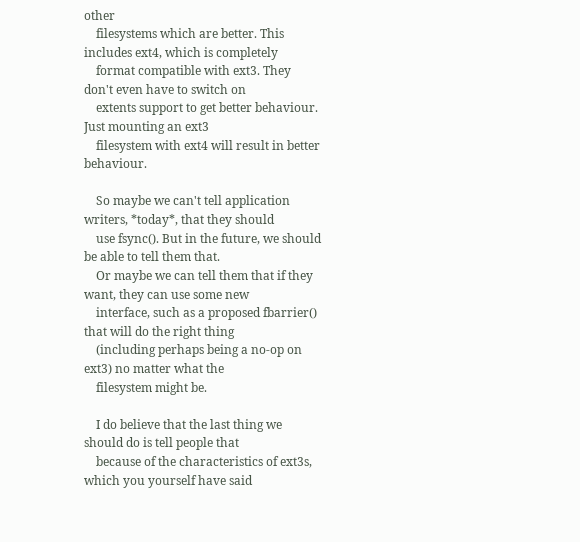other
    filesystems which are better. This includes ext4, which is completely
    format compatible with ext3. They don't even have to switch on
    extents support to get better behaviour. Just mounting an ext3
    filesystem with ext4 will result in better behaviour.

    So maybe we can't tell application writers, *today*, that they should
    use fsync(). But in the future, we should be able to tell them that.
    Or maybe we can tell them that if they want, they can use some new
    interface, such as a proposed fbarrier() that will do the right thing
    (including perhaps being a no-op on ext3) no matter what the
    filesystem might be.

    I do believe that the last thing we should do is tell people that
    because of the characteristics of ext3s, which you yourself have said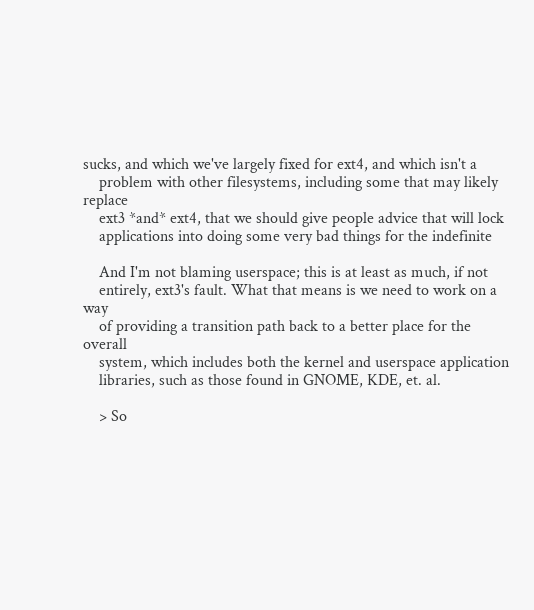sucks, and which we've largely fixed for ext4, and which isn't a
    problem with other filesystems, including some that may likely replace
    ext3 *and* ext4, that we should give people advice that will lock
    applications into doing some very bad things for the indefinite

    And I'm not blaming userspace; this is at least as much, if not
    entirely, ext3's fault. What that means is we need to work on a way
    of providing a transition path back to a better place for the overall
    system, which includes both the kernel and userspace application
    libraries, such as those found in GNOME, KDE, et. al.

    > So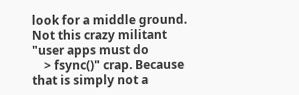look for a middle ground. Not this crazy militant "user apps must do
    > fsync()" crap. Because that is simply not a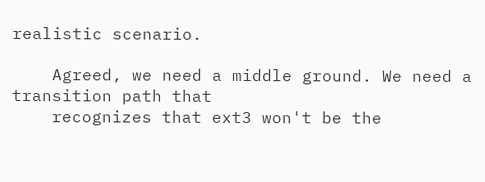realistic scenario.

    Agreed, we need a middle ground. We need a transition path that
    recognizes that ext3 won't be the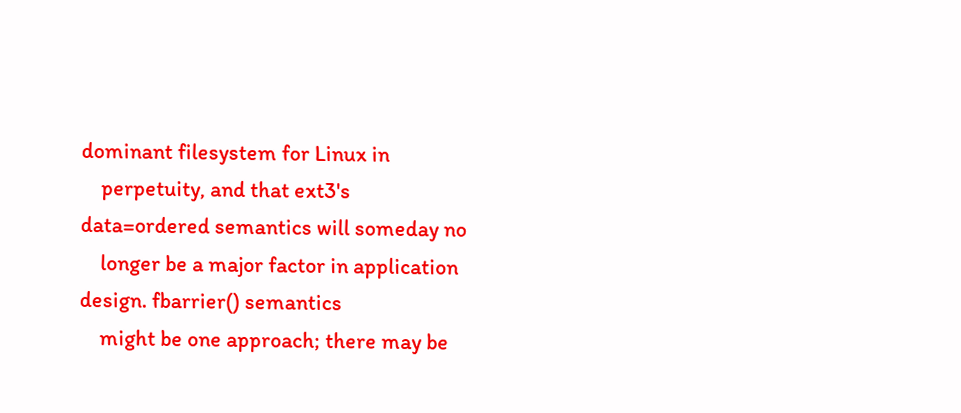dominant filesystem for Linux in
    perpetuity, and that ext3's data=ordered semantics will someday no
    longer be a major factor in application design. fbarrier() semantics
    might be one approach; there may be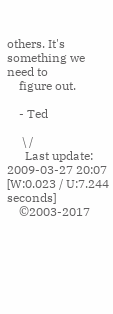others. It's something we need to
    figure out.

    - Ted

     \ /
      Last update: 2009-03-27 20:07    [W:0.023 / U:7.244 seconds]
    ©2003-2017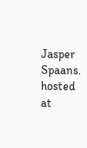Jasper Spaans. hosted at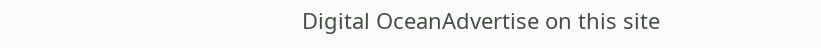Digital OceanAdvertise on this site